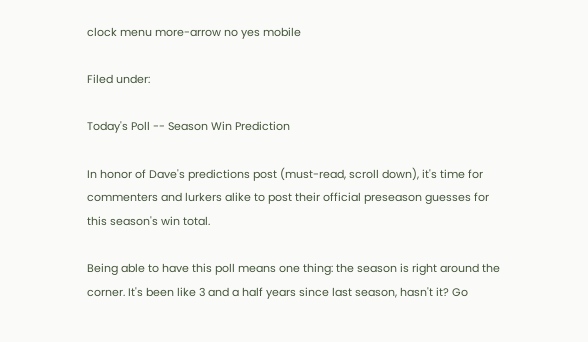clock menu more-arrow no yes mobile

Filed under:

Today's Poll -- Season Win Prediction

In honor of Dave's predictions post (must-read, scroll down), it's time for commenters and lurkers alike to post their official preseason guesses for this season's win total.

Being able to have this poll means one thing: the season is right around the corner. It's been like 3 and a half years since last season, hasn't it? Go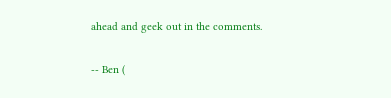ahead and geek out in the comments.

-- Ben (